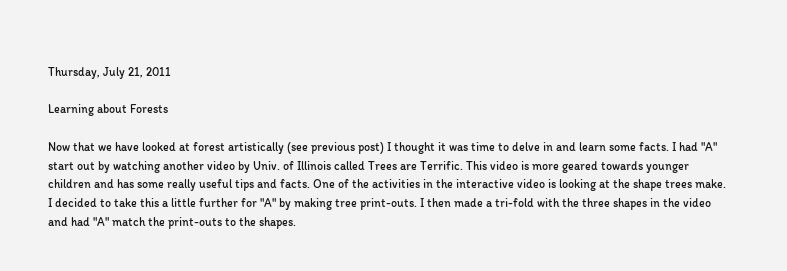Thursday, July 21, 2011

Learning about Forests

Now that we have looked at forest artistically (see previous post) I thought it was time to delve in and learn some facts. I had "A" start out by watching another video by Univ. of Illinois called Trees are Terrific. This video is more geared towards younger children and has some really useful tips and facts. One of the activities in the interactive video is looking at the shape trees make. I decided to take this a little further for "A" by making tree print-outs. I then made a tri-fold with the three shapes in the video and had "A" match the print-outs to the shapes.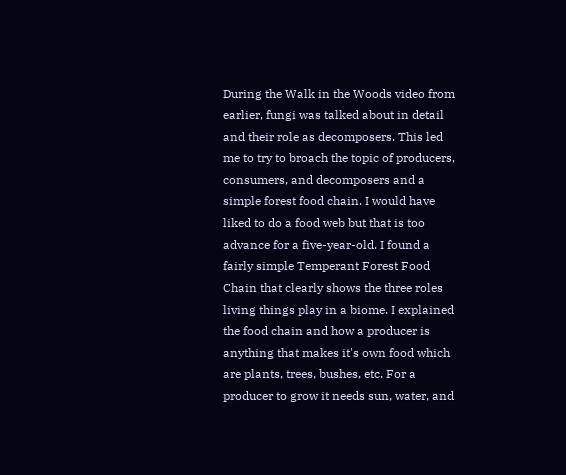During the Walk in the Woods video from earlier, fungi was talked about in detail and their role as decomposers. This led me to try to broach the topic of producers, consumers, and decomposers and a simple forest food chain. I would have liked to do a food web but that is too advance for a five-year-old. I found a fairly simple Temperant Forest Food Chain that clearly shows the three roles living things play in a biome. I explained the food chain and how a producer is anything that makes it's own food which are plants, trees, bushes, etc. For a producer to grow it needs sun, water, and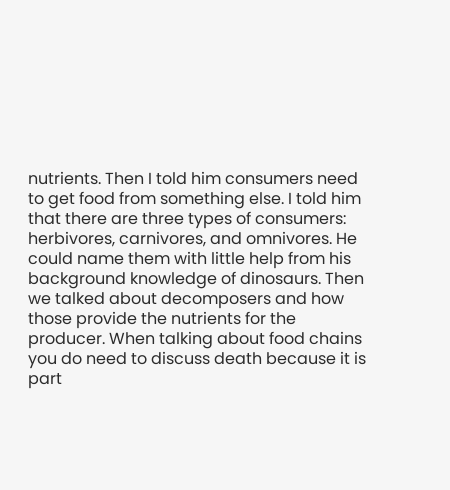nutrients. Then I told him consumers need to get food from something else. I told him that there are three types of consumers: herbivores, carnivores, and omnivores. He could name them with little help from his background knowledge of dinosaurs. Then we talked about decomposers and how those provide the nutrients for the producer. When talking about food chains you do need to discuss death because it is part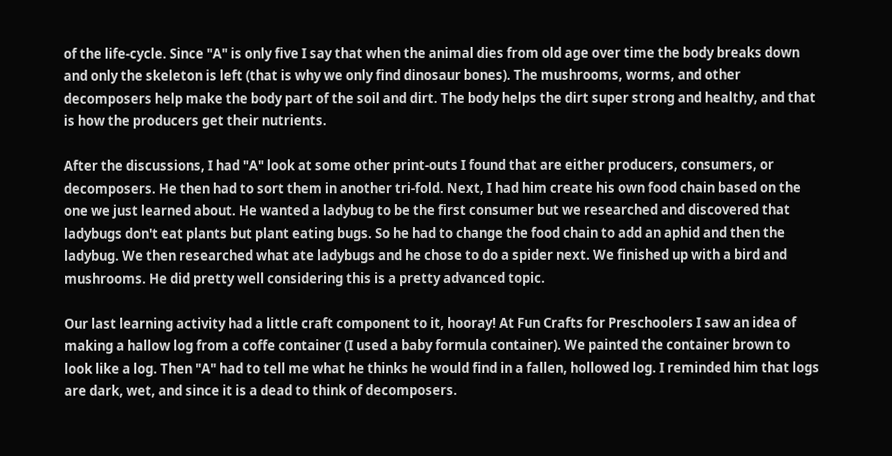of the life-cycle. Since "A" is only five I say that when the animal dies from old age over time the body breaks down and only the skeleton is left (that is why we only find dinosaur bones). The mushrooms, worms, and other decomposers help make the body part of the soil and dirt. The body helps the dirt super strong and healthy, and that is how the producers get their nutrients.

After the discussions, I had "A" look at some other print-outs I found that are either producers, consumers, or decomposers. He then had to sort them in another tri-fold. Next, I had him create his own food chain based on the one we just learned about. He wanted a ladybug to be the first consumer but we researched and discovered that ladybugs don't eat plants but plant eating bugs. So he had to change the food chain to add an aphid and then the ladybug. We then researched what ate ladybugs and he chose to do a spider next. We finished up with a bird and mushrooms. He did pretty well considering this is a pretty advanced topic.

Our last learning activity had a little craft component to it, hooray! At Fun Crafts for Preschoolers I saw an idea of making a hallow log from a coffe container (I used a baby formula container). We painted the container brown to look like a log. Then "A" had to tell me what he thinks he would find in a fallen, hollowed log. I reminded him that logs are dark, wet, and since it is a dead to think of decomposers.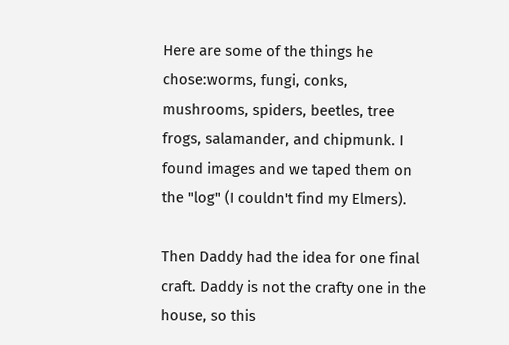Here are some of the things he chose:worms, fungi, conks, mushrooms, spiders, beetles, tree frogs, salamander, and chipmunk. I found images and we taped them on the "log" (I couldn't find my Elmers).

Then Daddy had the idea for one final craft. Daddy is not the crafty one in the house, so this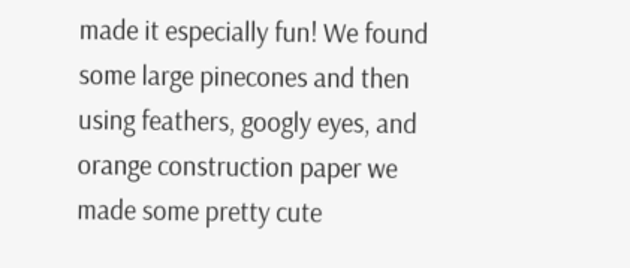made it especially fun! We found some large pinecones and then using feathers, googly eyes, and orange construction paper we made some pretty cute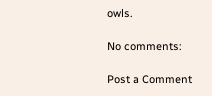owls.

No comments:

Post a Comment